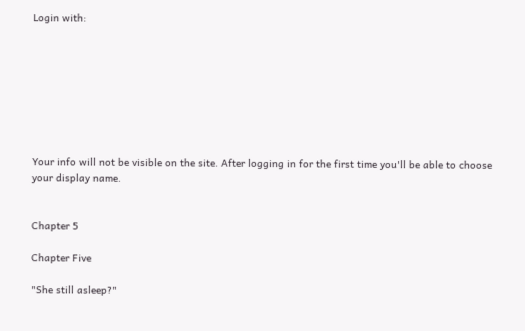Login with:








Your info will not be visible on the site. After logging in for the first time you'll be able to choose your display name.


Chapter 5

Chapter Five

"She still asleep?"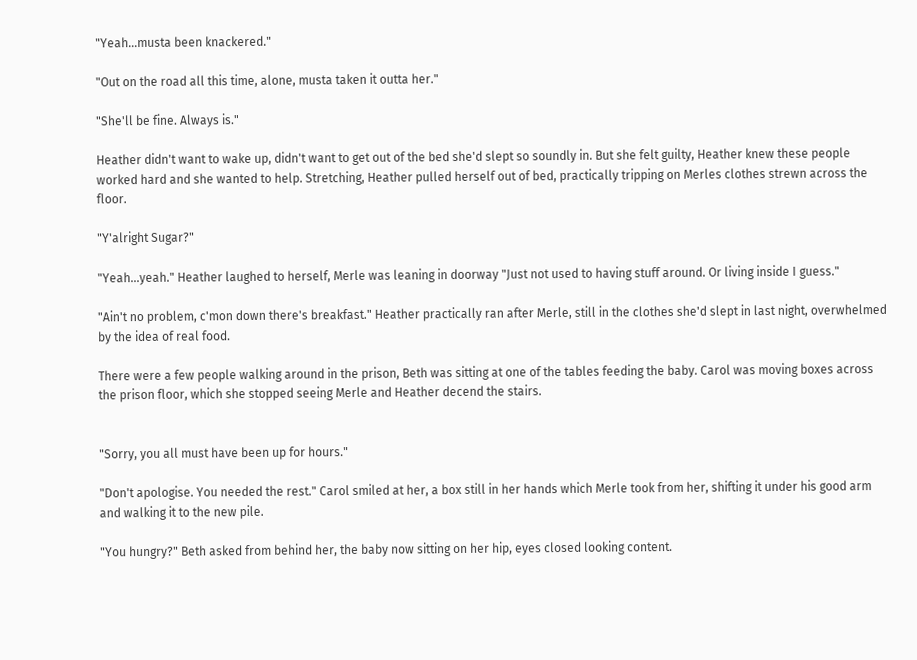"Yeah...musta been knackered."

"Out on the road all this time, alone, musta taken it outta her."

"She'll be fine. Always is."

Heather didn't want to wake up, didn't want to get out of the bed she'd slept so soundly in. But she felt guilty, Heather knew these people worked hard and she wanted to help. Stretching, Heather pulled herself out of bed, practically tripping on Merles clothes strewn across the floor.

"Y'alright Sugar?"

"Yeah...yeah." Heather laughed to herself, Merle was leaning in doorway "Just not used to having stuff around. Or living inside I guess."

"Ain't no problem, c'mon down there's breakfast." Heather practically ran after Merle, still in the clothes she'd slept in last night, overwhelmed by the idea of real food.

There were a few people walking around in the prison, Beth was sitting at one of the tables feeding the baby. Carol was moving boxes across the prison floor, which she stopped seeing Merle and Heather decend the stairs.


"Sorry, you all must have been up for hours."

"Don't apologise. You needed the rest." Carol smiled at her, a box still in her hands which Merle took from her, shifting it under his good arm and walking it to the new pile.

"You hungry?" Beth asked from behind her, the baby now sitting on her hip, eyes closed looking content.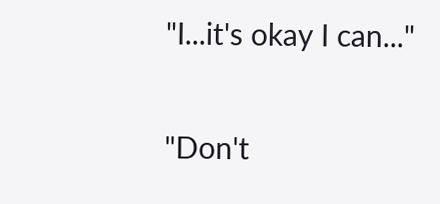"I...it's okay I can..."

"Don't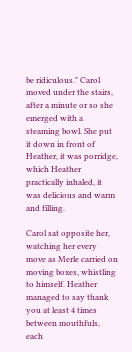be ridiculous." Carol moved under the stairs, after a minute or so she emerged with a steaming bowl. She put it down in front of Heather, it was porridge, which Heather practically inhaled, it was delicious and warm and filling.

Carol sat opposite her, watching her every move as Merle carried on moving boxes, whistling to himself. Heather managed to say thank you at least 4 times between mouthfuls, each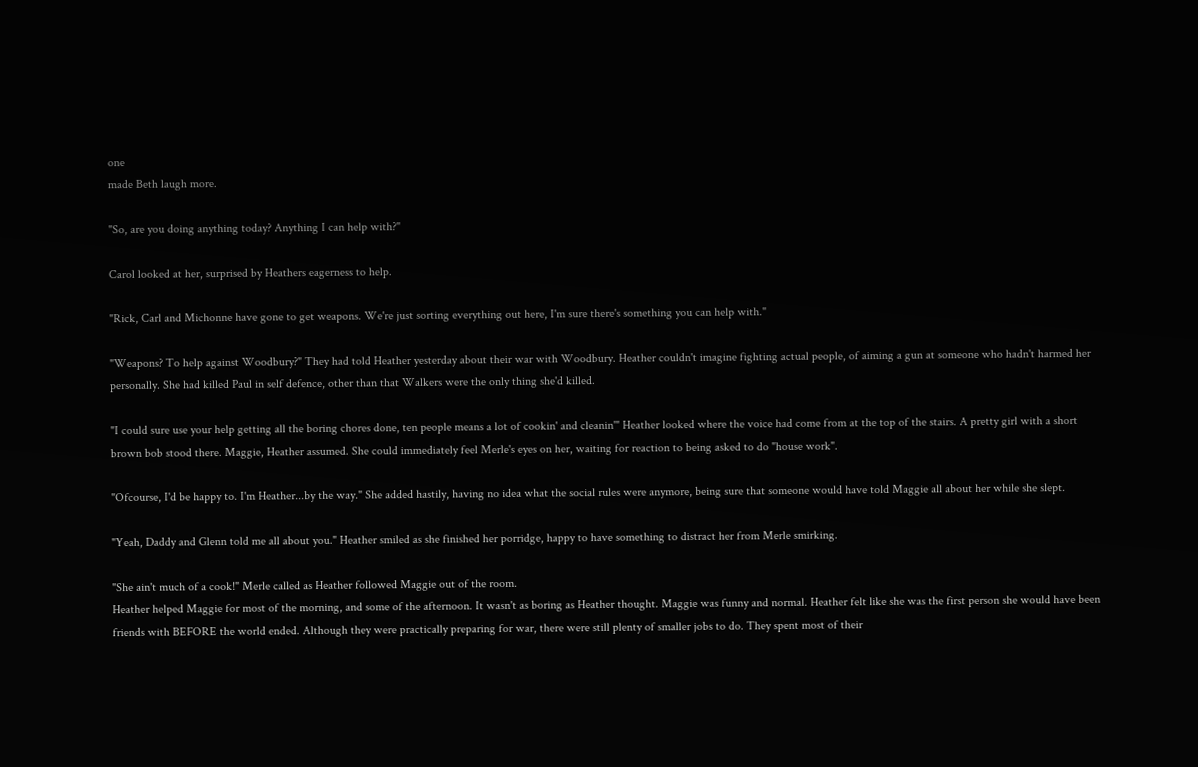one
made Beth laugh more.

"So, are you doing anything today? Anything I can help with?"

Carol looked at her, surprised by Heathers eagerness to help.

"Rick, Carl and Michonne have gone to get weapons. We're just sorting everything out here, I'm sure there's something you can help with."

"Weapons? To help against Woodbury?" They had told Heather yesterday about their war with Woodbury. Heather couldn't imagine fighting actual people, of aiming a gun at someone who hadn't harmed her personally. She had killed Paul in self defence, other than that Walkers were the only thing she'd killed.

"I could sure use your help getting all the boring chores done, ten people means a lot of cookin' and cleanin'" Heather looked where the voice had come from at the top of the stairs. A pretty girl with a short brown bob stood there. Maggie, Heather assumed. She could immediately feel Merle's eyes on her, waiting for reaction to being asked to do "house work".

"Ofcourse, I'd be happy to. I'm Heather...by the way." She added hastily, having no idea what the social rules were anymore, being sure that someone would have told Maggie all about her while she slept.

"Yeah, Daddy and Glenn told me all about you." Heather smiled as she finished her porridge, happy to have something to distract her from Merle smirking.

"She ain't much of a cook!" Merle called as Heather followed Maggie out of the room.
Heather helped Maggie for most of the morning, and some of the afternoon. It wasn't as boring as Heather thought. Maggie was funny and normal. Heather felt like she was the first person she would have been friends with BEFORE the world ended. Although they were practically preparing for war, there were still plenty of smaller jobs to do. They spent most of their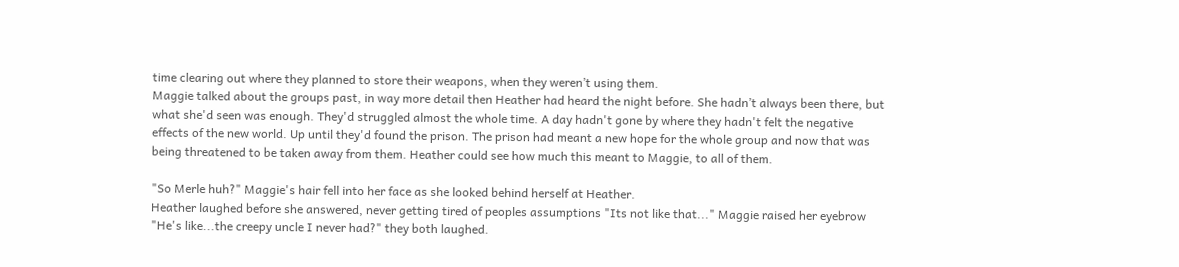time clearing out where they planned to store their weapons, when they weren’t using them.
Maggie talked about the groups past, in way more detail then Heather had heard the night before. She hadn’t always been there, but what she'd seen was enough. They'd struggled almost the whole time. A day hadn't gone by where they hadn't felt the negative effects of the new world. Up until they'd found the prison. The prison had meant a new hope for the whole group and now that was being threatened to be taken away from them. Heather could see how much this meant to Maggie, to all of them.

"So Merle huh?" Maggie's hair fell into her face as she looked behind herself at Heather.
Heather laughed before she answered, never getting tired of peoples assumptions "Its not like that..." Maggie raised her eyebrow "He's like...the creepy uncle I never had?" they both laughed.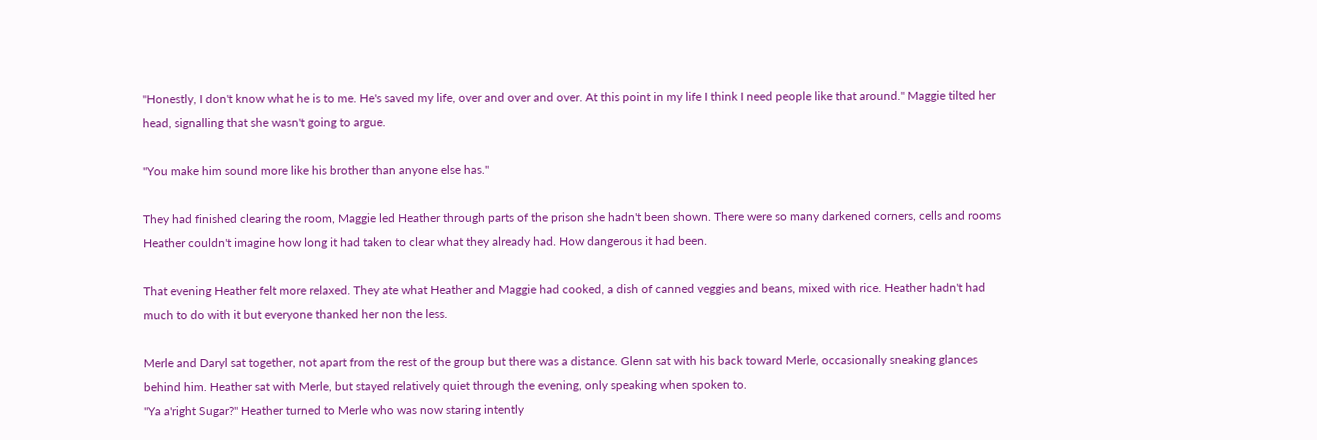"Honestly, I don't know what he is to me. He's saved my life, over and over and over. At this point in my life I think I need people like that around." Maggie tilted her head, signalling that she wasn't going to argue.

"You make him sound more like his brother than anyone else has."

They had finished clearing the room, Maggie led Heather through parts of the prison she hadn't been shown. There were so many darkened corners, cells and rooms Heather couldn't imagine how long it had taken to clear what they already had. How dangerous it had been.

That evening Heather felt more relaxed. They ate what Heather and Maggie had cooked, a dish of canned veggies and beans, mixed with rice. Heather hadn't had much to do with it but everyone thanked her non the less.

Merle and Daryl sat together, not apart from the rest of the group but there was a distance. Glenn sat with his back toward Merle, occasionally sneaking glances behind him. Heather sat with Merle, but stayed relatively quiet through the evening, only speaking when spoken to.
"Ya a'right Sugar?" Heather turned to Merle who was now staring intently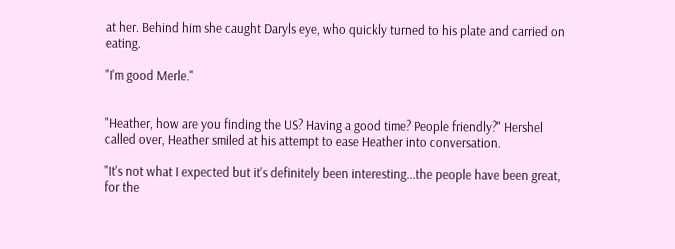at her. Behind him she caught Daryls eye, who quickly turned to his plate and carried on eating.

"I'm good Merle."


"Heather, how are you finding the US? Having a good time? People friendly?" Hershel called over, Heather smiled at his attempt to ease Heather into conversation.

"It's not what I expected but it's definitely been interesting...the people have been great, for the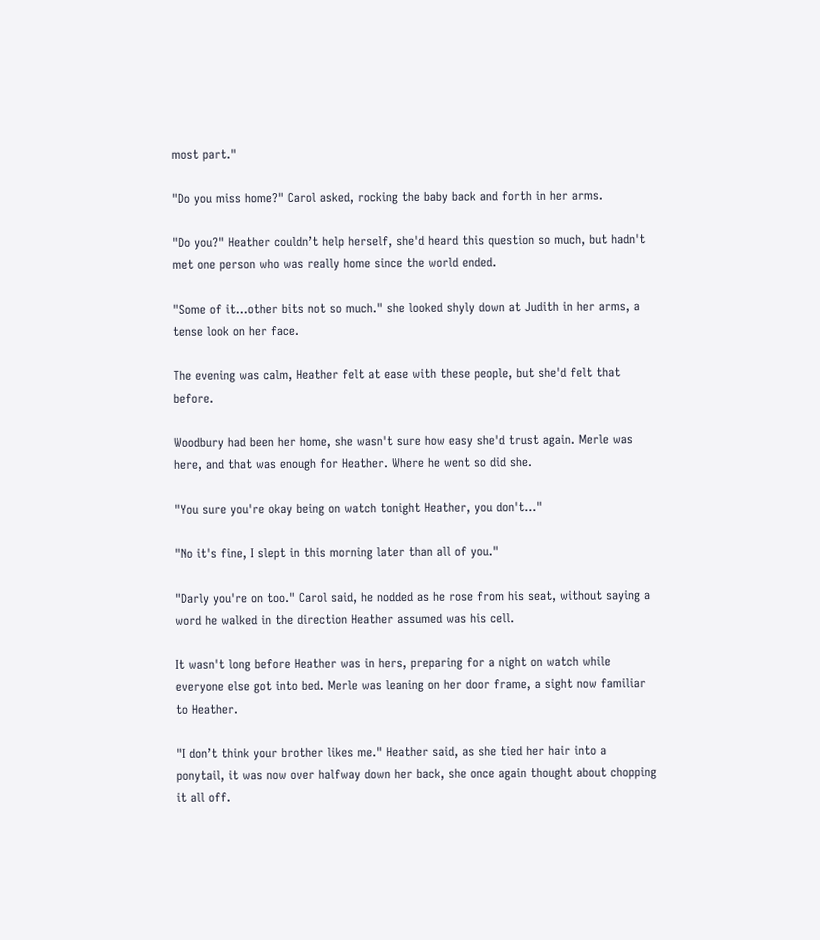most part."

"Do you miss home?" Carol asked, rocking the baby back and forth in her arms.

"Do you?" Heather couldn’t help herself, she'd heard this question so much, but hadn't met one person who was really home since the world ended.

"Some of it...other bits not so much." she looked shyly down at Judith in her arms, a tense look on her face.

The evening was calm, Heather felt at ease with these people, but she'd felt that before.

Woodbury had been her home, she wasn't sure how easy she'd trust again. Merle was here, and that was enough for Heather. Where he went so did she.

"You sure you're okay being on watch tonight Heather, you don't..."

"No it's fine, I slept in this morning later than all of you."

"Darly you're on too." Carol said, he nodded as he rose from his seat, without saying a word he walked in the direction Heather assumed was his cell.

It wasn't long before Heather was in hers, preparing for a night on watch while everyone else got into bed. Merle was leaning on her door frame, a sight now familiar to Heather.

"I don’t think your brother likes me." Heather said, as she tied her hair into a ponytail, it was now over halfway down her back, she once again thought about chopping it all off.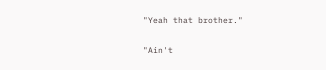"Yeah that brother."

"Ain't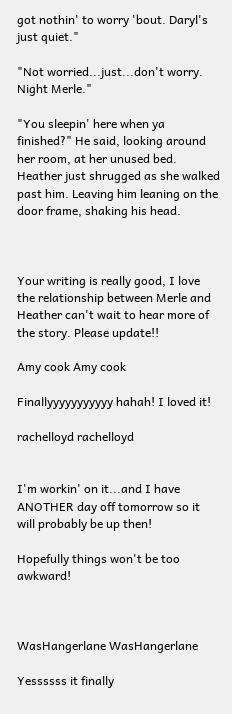got nothin' to worry 'bout. Daryl's just quiet."

"Not worried...just...don't worry. Night Merle."

"You sleepin' here when ya finished?" He said, looking around her room, at her unused bed.
Heather just shrugged as she walked past him. Leaving him leaning on the door frame, shaking his head.



Your writing is really good, I love the relationship between Merle and Heather can't wait to hear more of the story. Please update!!

Amy cook Amy cook

Finallyyyyyyyyyyy hahah! I loved it!

rachelloyd rachelloyd


I'm workin' on it...and I have ANOTHER day off tomorrow so it will probably be up then!

Hopefully things won't be too awkward!



WasHangerlane WasHangerlane

Yessssss it finally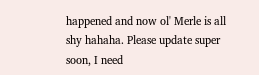happened and now ol' Merle is all shy hahaha. Please update super soon, I need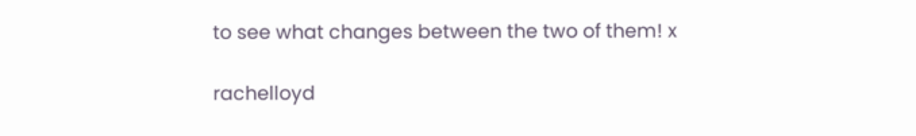to see what changes between the two of them! x

rachelloyd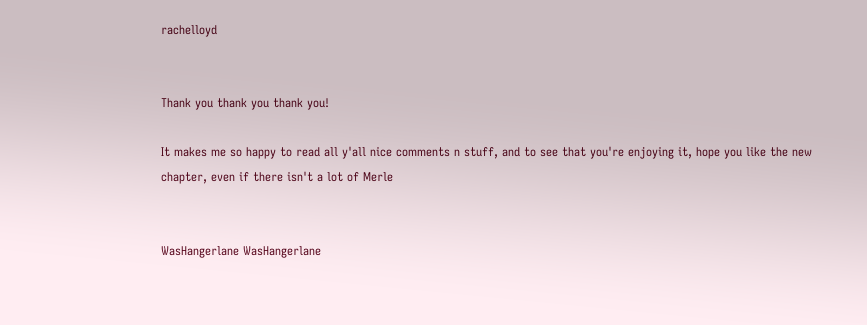rachelloyd


Thank you thank you thank you!

It makes me so happy to read all y'all nice comments n stuff, and to see that you're enjoying it, hope you like the new chapter, even if there isn't a lot of Merle


WasHangerlane WasHangerlane